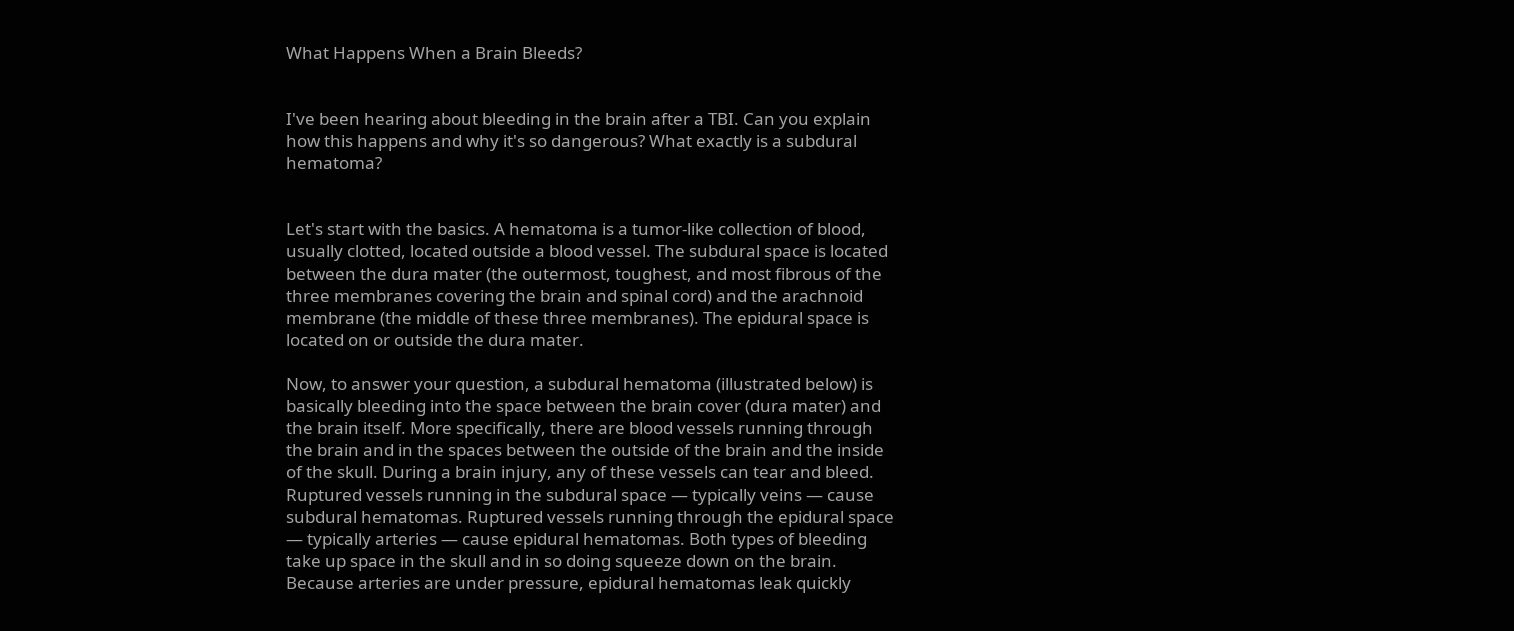What Happens When a Brain Bleeds?


I've been hearing about bleeding in the brain after a TBI. Can you explain how this happens and why it's so dangerous? What exactly is a subdural hematoma?


Let's start with the basics. A hematoma is a tumor-like collection of blood, usually clotted, located outside a blood vessel. The subdural space is located between the dura mater (the outermost, toughest, and most fibrous of the three membranes covering the brain and spinal cord) and the arachnoid membrane (the middle of these three membranes). The epidural space is located on or outside the dura mater.

Now, to answer your question, a subdural hematoma (illustrated below) is basically bleeding into the space between the brain cover (dura mater) and the brain itself. More specifically, there are blood vessels running through the brain and in the spaces between the outside of the brain and the inside of the skull. During a brain injury, any of these vessels can tear and bleed. Ruptured vessels running in the subdural space — typically veins — cause subdural hematomas. Ruptured vessels running through the epidural space — typically arteries — cause epidural hematomas. Both types of bleeding take up space in the skull and in so doing squeeze down on the brain. Because arteries are under pressure, epidural hematomas leak quickly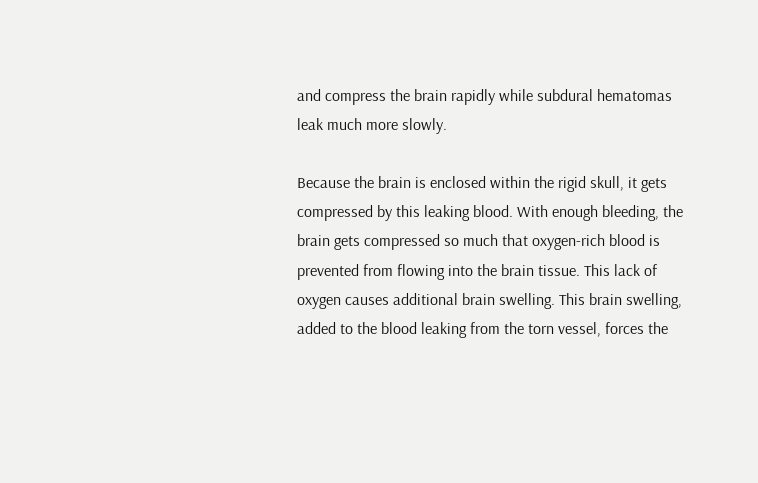and compress the brain rapidly while subdural hematomas leak much more slowly.

Because the brain is enclosed within the rigid skull, it gets compressed by this leaking blood. With enough bleeding, the brain gets compressed so much that oxygen-rich blood is prevented from flowing into the brain tissue. This lack of oxygen causes additional brain swelling. This brain swelling, added to the blood leaking from the torn vessel, forces the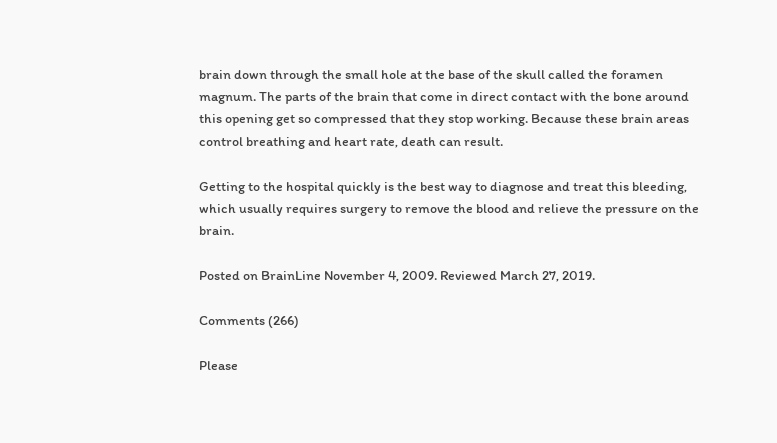brain down through the small hole at the base of the skull called the foramen magnum. The parts of the brain that come in direct contact with the bone around this opening get so compressed that they stop working. Because these brain areas control breathing and heart rate, death can result.

Getting to the hospital quickly is the best way to diagnose and treat this bleeding, which usually requires surgery to remove the blood and relieve the pressure on the brain.

Posted on BrainLine November 4, 2009. Reviewed March 27, 2019.

Comments (266)

Please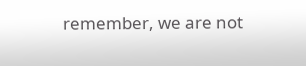remember, we are not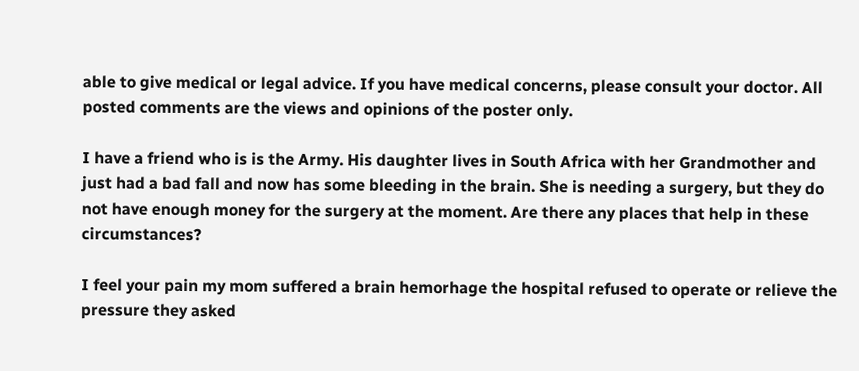able to give medical or legal advice. If you have medical concerns, please consult your doctor. All posted comments are the views and opinions of the poster only.

I have a friend who is is the Army. His daughter lives in South Africa with her Grandmother and just had a bad fall and now has some bleeding in the brain. She is needing a surgery, but they do not have enough money for the surgery at the moment. Are there any places that help in these circumstances?

I feel your pain my mom suffered a brain hemorhage the hospital refused to operate or relieve the pressure they asked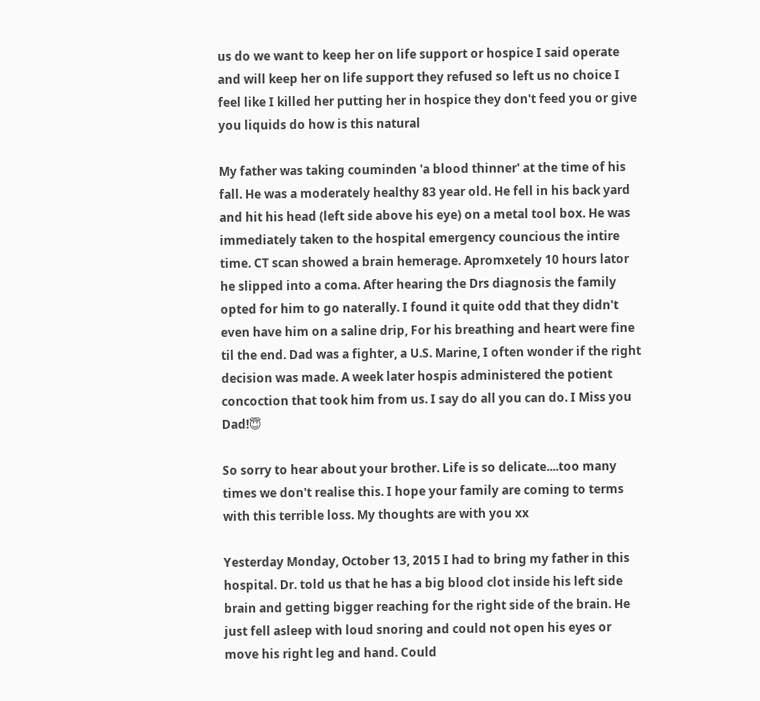us do we want to keep her on life support or hospice I said operate and will keep her on life support they refused so left us no choice I feel like I killed her putting her in hospice they don't feed you or give you liquids do how is this natural

My father was taking couminden 'a blood thinner' at the time of his fall. He was a moderately healthy 83 year old. He fell in his back yard and hit his head (left side above his eye) on a metal tool box. He was immediately taken to the hospital emergency councious the intire time. CT scan showed a brain hemerage. Apromxetely 10 hours lator he slipped into a coma. After hearing the Drs diagnosis the family opted for him to go naterally. I found it quite odd that they didn't even have him on a saline drip, For his breathing and heart were fine til the end. Dad was a fighter, a U.S. Marine, I often wonder if the right decision was made. A week later hospis administered the potient concoction that took him from us. I say do all you can do. I Miss you Dad!😇

So sorry to hear about your brother. Life is so delicate....too many times we don't realise this. I hope your family are coming to terms with this terrible loss. My thoughts are with you xx

Yesterday Monday, October 13, 2015 I had to bring my father in this hospital. Dr. told us that he has a big blood clot inside his left side brain and getting bigger reaching for the right side of the brain. He just fell asleep with loud snoring and could not open his eyes or move his right leg and hand. Could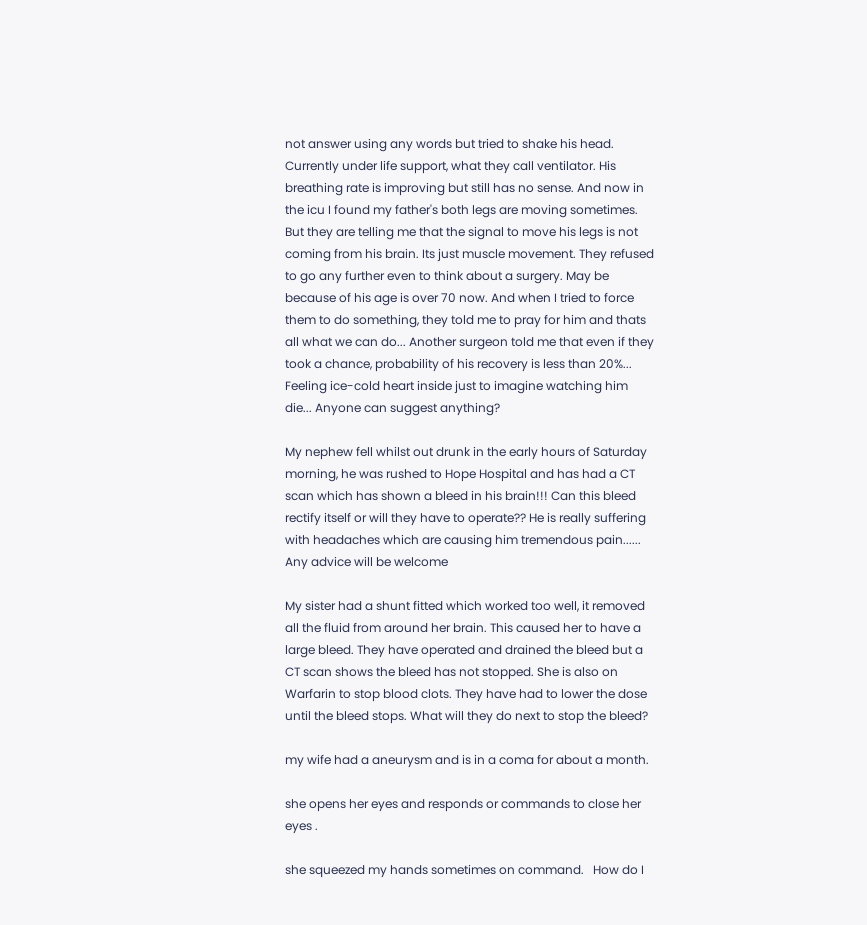not answer using any words but tried to shake his head. Currently under life support, what they call ventilator. His breathing rate is improving but still has no sense. And now in the icu I found my father's both legs are moving sometimes. But they are telling me that the signal to move his legs is not coming from his brain. Its just muscle movement. They refused to go any further even to think about a surgery. May be because of his age is over 70 now. And when I tried to force them to do something, they told me to pray for him and thats all what we can do... Another surgeon told me that even if they took a chance, probability of his recovery is less than 20%... Feeling ice-cold heart inside just to imagine watching him die... Anyone can suggest anything?

My nephew fell whilst out drunk in the early hours of Saturday morning, he was rushed to Hope Hospital and has had a CT scan which has shown a bleed in his brain!!! Can this bleed rectify itself or will they have to operate?? He is really suffering with headaches which are causing him tremendous pain...... Any advice will be welcome

My sister had a shunt fitted which worked too well, it removed all the fluid from around her brain. This caused her to have a large bleed. They have operated and drained the bleed but a CT scan shows the bleed has not stopped. She is also on Warfarin to stop blood clots. They have had to lower the dose until the bleed stops. What will they do next to stop the bleed?

my wife had a aneurysm and is in a coma for about a month.

she opens her eyes and responds or commands to close her eyes .

she squeezed my hands sometimes on command.   How do I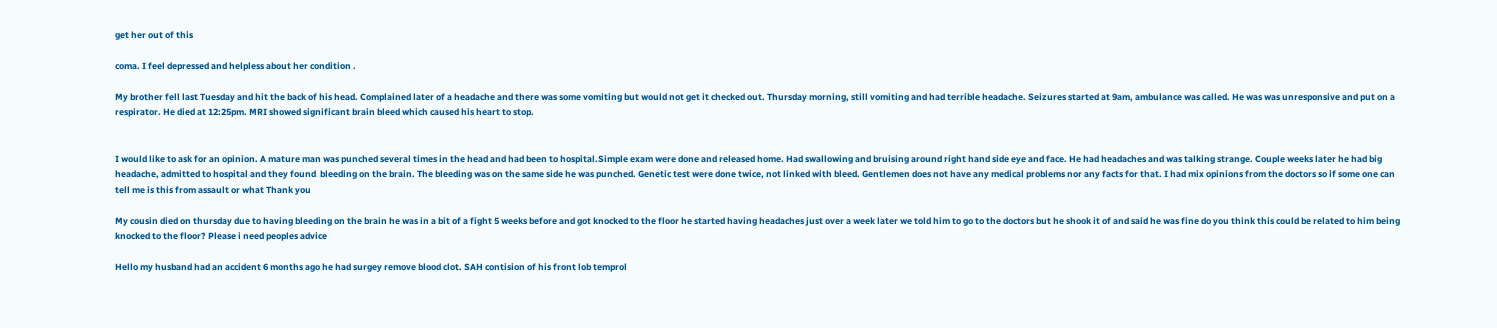get her out of this

coma. I feel depressed and helpless about her condition .

My brother fell last Tuesday and hit the back of his head. Complained later of a headache and there was some vomiting but would not get it checked out. Thursday morning, still vomiting and had terrible headache. Seizures started at 9am, ambulance was called. He was was unresponsive and put on a respirator. He died at 12:25pm. MRI showed significant brain bleed which caused his heart to stop.


I would like to ask for an opinion. A mature man was punched several times in the head and had been to hospital.Simple exam were done and released home. Had swallowing and bruising around right hand side eye and face. He had headaches and was talking strange. Couple weeks later he had big headache, admitted to hospital and they found  bleeding on the brain. The bleeding was on the same side he was punched. Genetic test were done twice, not linked with bleed. Gentlemen does not have any medical problems nor any facts for that. I had mix opinions from the doctors so if some one can tell me is this from assault or what Thank you

My cousin died on thursday due to having bleeding on the brain he was in a bit of a fight 5 weeks before and got knocked to the floor he started having headaches just over a week later we told him to go to the doctors but he shook it of and said he was fine do you think this could be related to him being knocked to the floor? Please i need peoples advice

Hello my husband had an accident 6 months ago he had surgey remove blood clot. SAH contision of his front lob temprol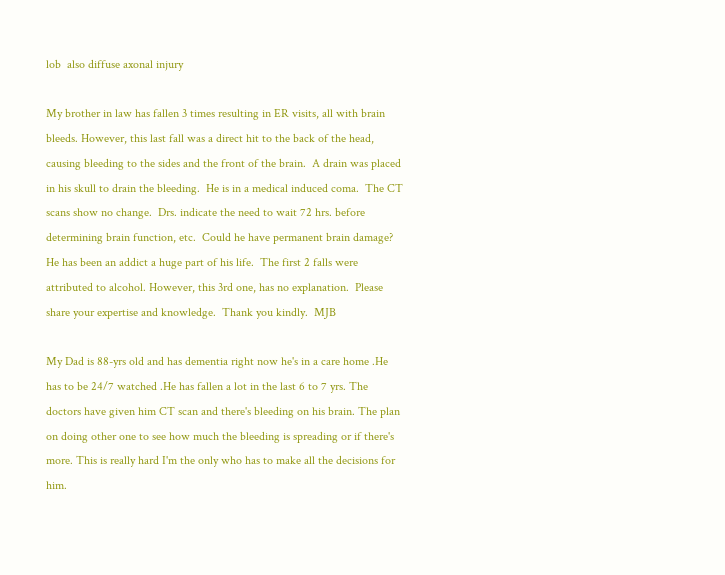lob  also diffuse axonal injury

My brother in law has fallen 3 times resulting in ER visits, all with brain bleeds. However, this last fall was a direct hit to the back of the head, causing bleeding to the sides and the front of the brain.  A drain was placed in his skull to drain the bleeding.  He is in a medical induced coma.  The CT scans show no change.  Drs. indicate the need to wait 72 hrs. before determining brain function, etc.  Could he have permanent brain damage?  He has been an addict a huge part of his life.  The first 2 falls were attributed to alcohol. However, this 3rd one, has no explanation.  Please share your expertise and knowledge.  Thank you kindly.  MJB

My Dad is 88-yrs old and has dementia right now he's in a care home .He has to be 24/7 watched .He has fallen a lot in the last 6 to 7 yrs. The doctors have given him CT scan and there's bleeding on his brain. The plan on doing other one to see how much the bleeding is spreading or if there's more. This is really hard I'm the only who has to make all the decisions for him.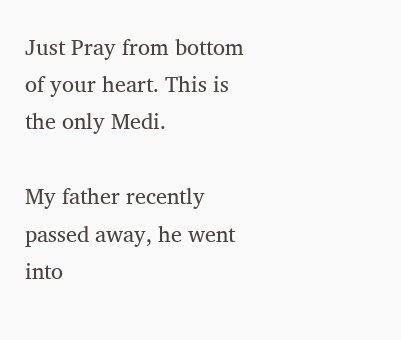Just Pray from bottom of your heart. This is the only Medi.

My father recently passed away, he went into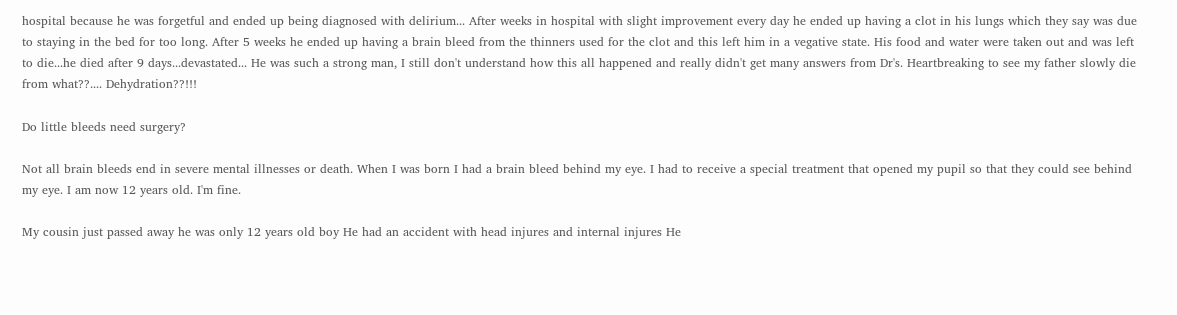hospital because he was forgetful and ended up being diagnosed with delirium... After weeks in hospital with slight improvement every day he ended up having a clot in his lungs which they say was due to staying in the bed for too long. After 5 weeks he ended up having a brain bleed from the thinners used for the clot and this left him in a vegative state. His food and water were taken out and was left to die...he died after 9 days...devastated... He was such a strong man, I still don't understand how this all happened and really didn't get many answers from Dr's. Heartbreaking to see my father slowly die from what??.... Dehydration??!!!

Do little bleeds need surgery?

Not all brain bleeds end in severe mental illnesses or death. When I was born I had a brain bleed behind my eye. I had to receive a special treatment that opened my pupil so that they could see behind my eye. I am now 12 years old. I'm fine.

My cousin just passed away he was only 12 years old boy He had an accident with head injures and internal injures He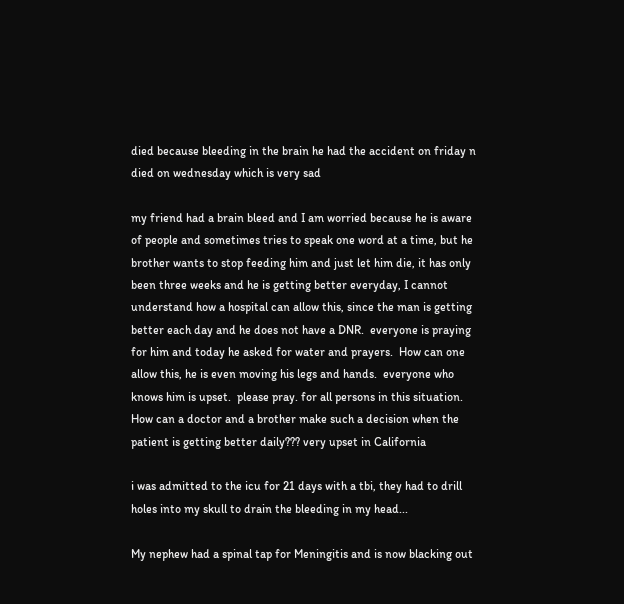died because bleeding in the brain he had the accident on friday n died on wednesday which is very sad

my friend had a brain bleed and I am worried because he is aware of people and sometimes tries to speak one word at a time, but he brother wants to stop feeding him and just let him die, it has only been three weeks and he is getting better everyday, I cannot understand how a hospital can allow this, since the man is getting better each day and he does not have a DNR.  everyone is praying for him and today he asked for water and prayers.  How can one allow this, he is even moving his legs and hands.  everyone who knows him is upset.  please pray. for all persons in this situation.  How can a doctor and a brother make such a decision when the patient is getting better daily??? very upset in California

i was admitted to the icu for 21 days with a tbi, they had to drill holes into my skull to drain the bleeding in my head...

My nephew had a spinal tap for Meningitis and is now blacking out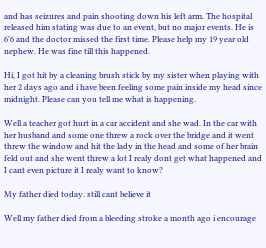and has seizures and pain shooting down his left arm. The hospital released him stating was due to an event, but no major events. He is 6'6 and the doctor missed the first time. Please help my 19 year old nephew. He was fine till this happened.

Hi, I got hit by a cleaning brush stick by my sister when playing with her 2 days ago and i have been feeling some pain inside my head since midnight. Please can you tell me what is happening.

Well a teacher got hurt in a car accident and she wad. In the car with her husband and some one threw a rock over the bridge and it went threw the window and hit the lady in the head and some of her brain feld out and she went threw a lot I realy dont get what happened and I cant even picture it I realy want to know?

My father died today. still cant believe it

Well my father died from a bleeding stroke a month ago i encourage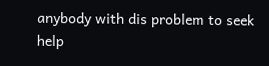anybody with dis problem to seek help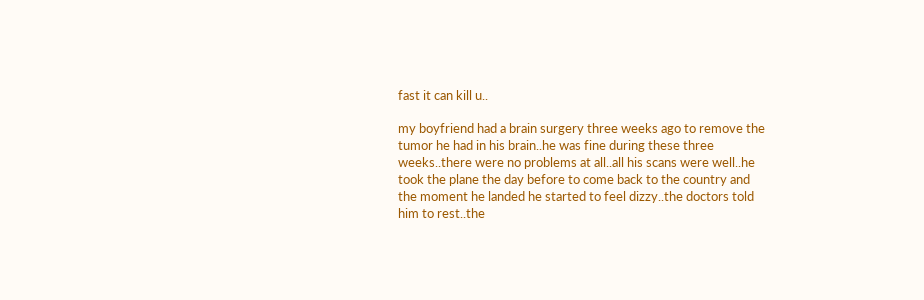fast it can kill u..

my boyfriend had a brain surgery three weeks ago to remove the tumor he had in his brain..he was fine during these three weeks..there were no problems at all..all his scans were well..he took the plane the day before to come back to the country and the moment he landed he started to feel dizzy..the doctors told him to rest..the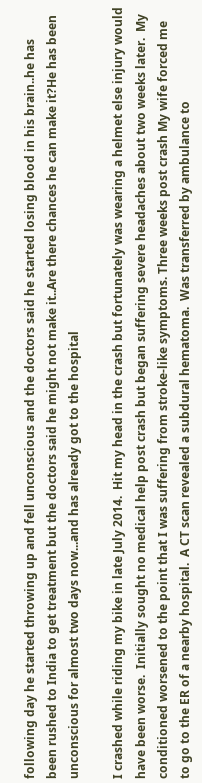following day he started throwing up and fell unconscious and the doctors said he started losing blood in his brain..he has been rushed to India to get treatment but the doctors said he might not make it..Are there chances he can make it?He has been unconscious for almost two days now...and has already got to the hospital

I crashed while riding my bike in late July 2014.  Hit my head in the crash but fortunately was wearing a helmet else injury would have been worse.  Initially sought no medical help post crash but began suffering severe headaches about two weeks later.  My conditioned worsened to the point that I was suffering from stroke-like symptoms. Three weeks post crash My wife forced me to go to the ER of a nearby hospital.  A CT scan revealed a subdural hematoma.  Was transferred by ambulance to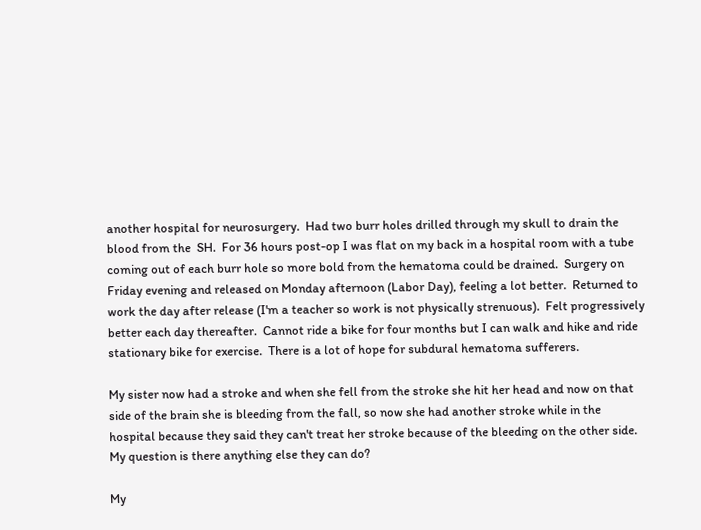another hospital for neurosurgery.  Had two burr holes drilled through my skull to drain the blood from the  SH.  For 36 hours post-op I was flat on my back in a hospital room with a tube  coming out of each burr hole so more bold from the hematoma could be drained.  Surgery on Friday evening and released on Monday afternoon (Labor Day), feeling a lot better.  Returned to work the day after release (I'm a teacher so work is not physically strenuous).  Felt progressively better each day thereafter.  Cannot ride a bike for four months but I can walk and hike and ride stationary bike for exercise.  There is a lot of hope for subdural hematoma sufferers.

My sister now had a stroke and when she fell from the stroke she hit her head and now on that side of the brain she is bleeding from the fall, so now she had another stroke while in the hospital because they said they can't treat her stroke because of the bleeding on the other side. My question is there anything else they can do?

My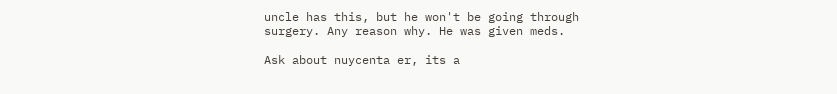uncle has this, but he won't be going through surgery. Any reason why. He was given meds.

Ask about nuycenta er, its a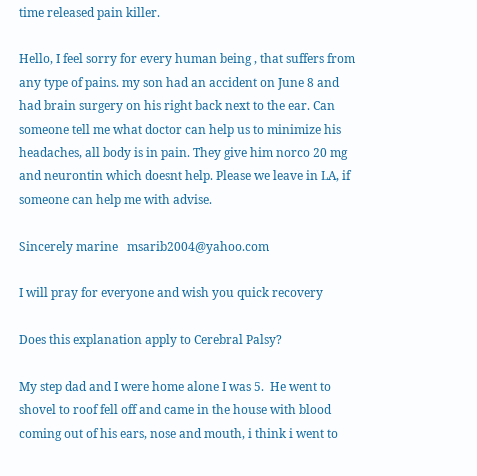time released pain killer.

Hello, I feel sorry for every human being , that suffers from any type of pains. my son had an accident on June 8 and had brain surgery on his right back next to the ear. Can someone tell me what doctor can help us to minimize his headaches, all body is in pain. They give him norco 20 mg and neurontin which doesnt help. Please we leave in LA, if someone can help me with advise.

Sincerely marine   msarib2004@yahoo.com

I will pray for everyone and wish you quick recovery

Does this explanation apply to Cerebral Palsy?

My step dad and I were home alone I was 5.  He went to shovel to roof fell off and came in the house with blood coming out of his ears, nose and mouth, i think i went to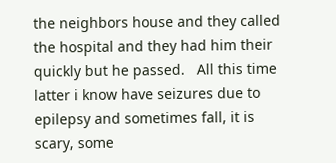the neighbors house and they called the hospital and they had him their quickly but he passed.   All this time latter i know have seizures due to epilepsy and sometimes fall, it is scary, some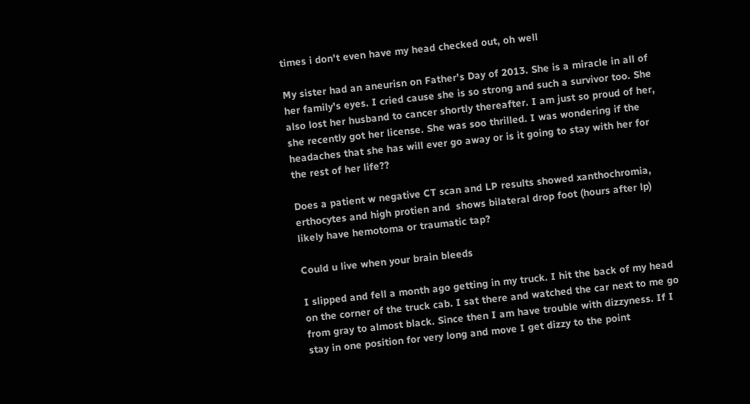times i don't even have my head checked out, oh well

My sister had an aneurisn on Father's Day of 2013. She is a miracle in all of her family's eyes. I cried cause she is so strong and such a survivor too. She also lost her husband to cancer shortly thereafter. I am just so proud of her, she recently got her license. She was soo thrilled. I was wondering if the headaches that she has will ever go away or is it going to stay with her for the rest of her life??

Does a patient w negative CT scan and LP results showed xanthochromia, erthocytes and high protien and  shows bilateral drop foot (hours after lp) likely have hemotoma or traumatic tap?

Could u live when your brain bleeds

I slipped and fell a month ago getting in my truck. I hit the back of my head on the corner of the truck cab. I sat there and watched the car next to me go from gray to almost black. Since then I am have trouble with dizzyness. If I stay in one position for very long and move I get dizzy to the point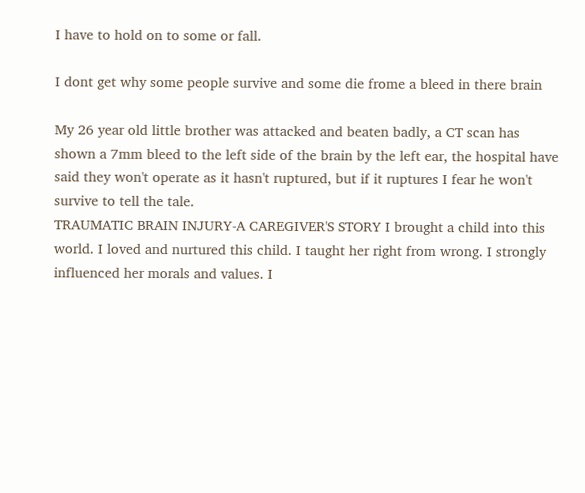I have to hold on to some or fall.

I dont get why some people survive and some die frome a bleed in there brain

My 26 year old little brother was attacked and beaten badly, a CT scan has shown a 7mm bleed to the left side of the brain by the left ear, the hospital have said they won't operate as it hasn't ruptured, but if it ruptures I fear he won't survive to tell the tale.
TRAUMATIC BRAIN INJURY-A CAREGIVER'S STORY I brought a child into this world. I loved and nurtured this child. I taught her right from wrong. I strongly influenced her morals and values. I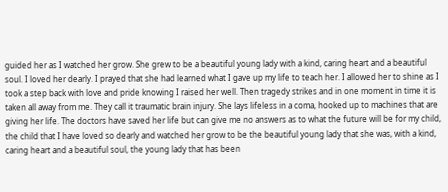guided her as I watched her grow. She grew to be a beautiful young lady with a kind, caring heart and a beautiful soul. I loved her dearly. I prayed that she had learned what I gave up my life to teach her. I allowed her to shine as I took a step back with love and pride knowing I raised her well. Then tragedy strikes and in one moment in time it is taken all away from me. They call it traumatic brain injury. She lays lifeless in a coma, hooked up to machines that are giving her life. The doctors have saved her life but can give me no answers as to what the future will be for my child, the child that I have loved so dearly and watched her grow to be the beautiful young lady that she was, with a kind, caring heart and a beautiful soul, the young lady that has been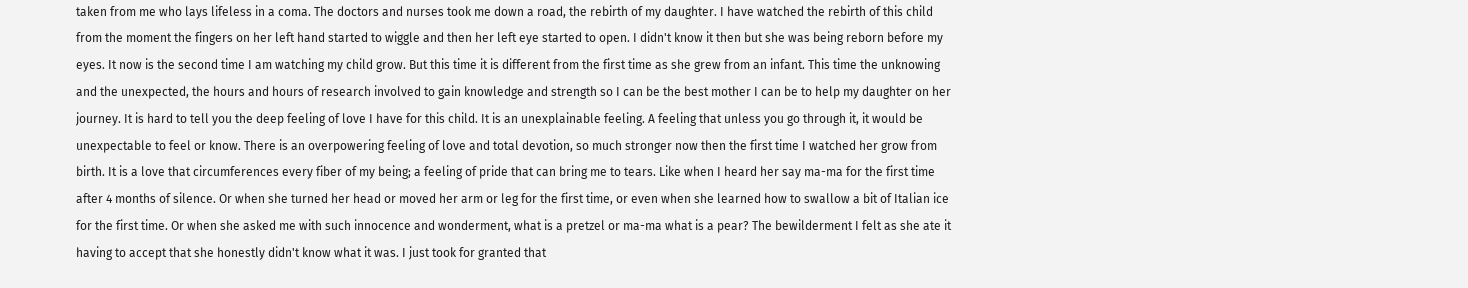taken from me who lays lifeless in a coma. The doctors and nurses took me down a road, the rebirth of my daughter. I have watched the rebirth of this child from the moment the fingers on her left hand started to wiggle and then her left eye started to open. I didn't know it then but she was being reborn before my eyes. It now is the second time I am watching my child grow. But this time it is different from the first time as she grew from an infant. This time the unknowing and the unexpected, the hours and hours of research involved to gain knowledge and strength so I can be the best mother I can be to help my daughter on her journey. It is hard to tell you the deep feeling of love I have for this child. It is an unexplainable feeling. A feeling that unless you go through it, it would be unexpectable to feel or know. There is an overpowering feeling of love and total devotion, so much stronger now then the first time I watched her grow from birth. It is a love that circumferences every fiber of my being; a feeling of pride that can bring me to tears. Like when I heard her say ma-ma for the first time after 4 months of silence. Or when she turned her head or moved her arm or leg for the first time, or even when she learned how to swallow a bit of Italian ice for the first time. Or when she asked me with such innocence and wonderment, what is a pretzel or ma-ma what is a pear? The bewilderment I felt as she ate it having to accept that she honestly didn't know what it was. I just took for granted that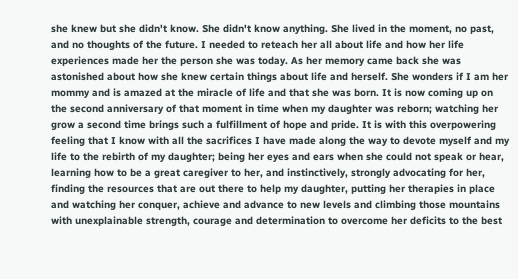she knew but she didn't know. She didn't know anything. She lived in the moment, no past, and no thoughts of the future. I needed to reteach her all about life and how her life experiences made her the person she was today. As her memory came back she was astonished about how she knew certain things about life and herself. She wonders if I am her mommy and is amazed at the miracle of life and that she was born. It is now coming up on the second anniversary of that moment in time when my daughter was reborn; watching her grow a second time brings such a fulfillment of hope and pride. It is with this overpowering feeling that I know with all the sacrifices I have made along the way to devote myself and my life to the rebirth of my daughter; being her eyes and ears when she could not speak or hear, learning how to be a great caregiver to her, and instinctively, strongly advocating for her, finding the resources that are out there to help my daughter, putting her therapies in place and watching her conquer, achieve and advance to new levels and climbing those mountains with unexplainable strength, courage and determination to overcome her deficits to the best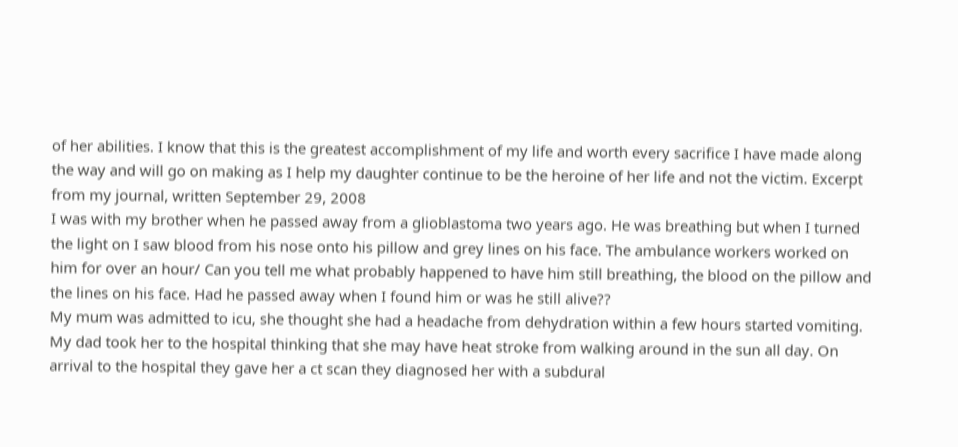of her abilities. I know that this is the greatest accomplishment of my life and worth every sacrifice I have made along the way and will go on making as I help my daughter continue to be the heroine of her life and not the victim. Excerpt from my journal, written September 29, 2008
I was with my brother when he passed away from a glioblastoma two years ago. He was breathing but when I turned the light on I saw blood from his nose onto his pillow and grey lines on his face. The ambulance workers worked on him for over an hour/ Can you tell me what probably happened to have him still breathing, the blood on the pillow and the lines on his face. Had he passed away when I found him or was he still alive??
My mum was admitted to icu, she thought she had a headache from dehydration within a few hours started vomiting. My dad took her to the hospital thinking that she may have heat stroke from walking around in the sun all day. On arrival to the hospital they gave her a ct scan they diagnosed her with a subdural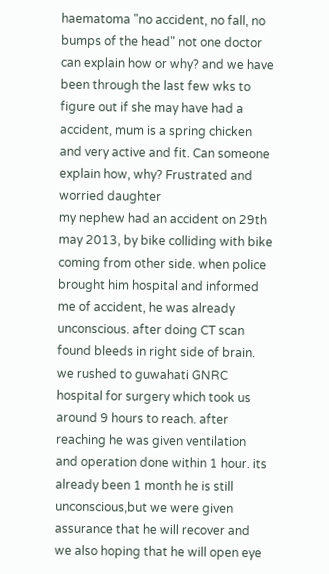haematoma "no accident, no fall, no bumps of the head" not one doctor can explain how or why? and we have been through the last few wks to figure out if she may have had a accident, mum is a spring chicken and very active and fit. Can someone explain how, why? Frustrated and worried daughter
my nephew had an accident on 29th may 2013, by bike colliding with bike coming from other side. when police brought him hospital and informed me of accident, he was already unconscious. after doing CT scan found bleeds in right side of brain. we rushed to guwahati GNRC hospital for surgery which took us around 9 hours to reach. after reaching he was given ventilation and operation done within 1 hour. its already been 1 month he is still unconscious,but we were given assurance that he will recover and we also hoping that he will open eye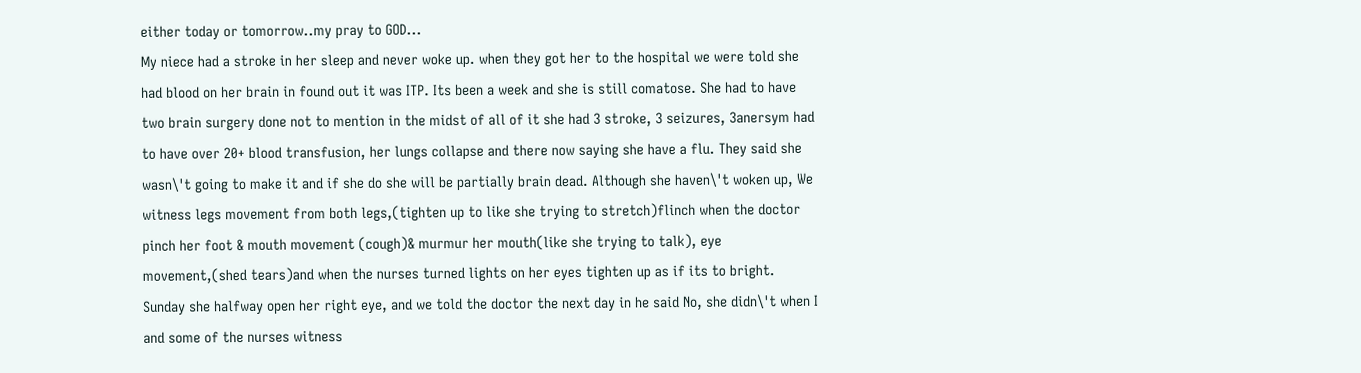either today or tomorrow..my pray to GOD...
My niece had a stroke in her sleep and never woke up. when they got her to the hospital we were told she had blood on her brain in found out it was ITP. Its been a week and she is still comatose. She had to have two brain surgery done not to mention in the midst of all of it she had 3 stroke, 3 seizures, 3anersym had to have over 20+ blood transfusion, her lungs collapse and there now saying she have a flu. They said she wasn\'t going to make it and if she do she will be partially brain dead. Although she haven\'t woken up, We witness legs movement from both legs,(tighten up to like she trying to stretch)flinch when the doctor pinch her foot & mouth movement (cough)& murmur her mouth(like she trying to talk), eye movement,(shed tears)and when the nurses turned lights on her eyes tighten up as if its to bright. Sunday she halfway open her right eye, and we told the doctor the next day in he said No, she didn\'t when I and some of the nurses witness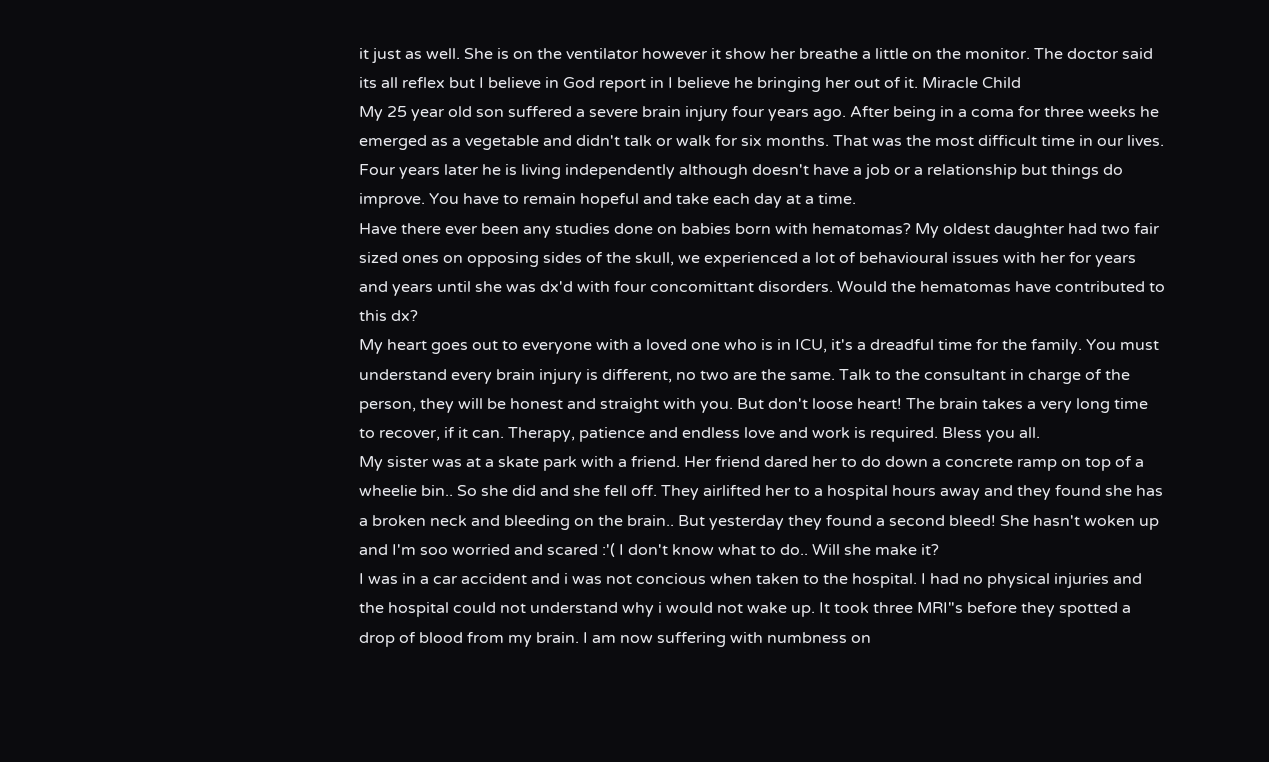it just as well. She is on the ventilator however it show her breathe a little on the monitor. The doctor said its all reflex but I believe in God report in I believe he bringing her out of it. Miracle Child
My 25 year old son suffered a severe brain injury four years ago. After being in a coma for three weeks he emerged as a vegetable and didn't talk or walk for six months. That was the most difficult time in our lives. Four years later he is living independently although doesn't have a job or a relationship but things do improve. You have to remain hopeful and take each day at a time.
Have there ever been any studies done on babies born with hematomas? My oldest daughter had two fair sized ones on opposing sides of the skull, we experienced a lot of behavioural issues with her for years and years until she was dx'd with four concomittant disorders. Would the hematomas have contributed to this dx?
My heart goes out to everyone with a loved one who is in ICU, it's a dreadful time for the family. You must understand every brain injury is different, no two are the same. Talk to the consultant in charge of the person, they will be honest and straight with you. But don't loose heart! The brain takes a very long time to recover, if it can. Therapy, patience and endless love and work is required. Bless you all.
My sister was at a skate park with a friend. Her friend dared her to do down a concrete ramp on top of a wheelie bin.. So she did and she fell off. They airlifted her to a hospital hours away and they found she has a broken neck and bleeding on the brain.. But yesterday they found a second bleed! She hasn't woken up and I'm soo worried and scared :'( I don't know what to do.. Will she make it?
I was in a car accident and i was not concious when taken to the hospital. I had no physical injuries and the hospital could not understand why i would not wake up. It took three MRI"s before they spotted a drop of blood from my brain. I am now suffering with numbness on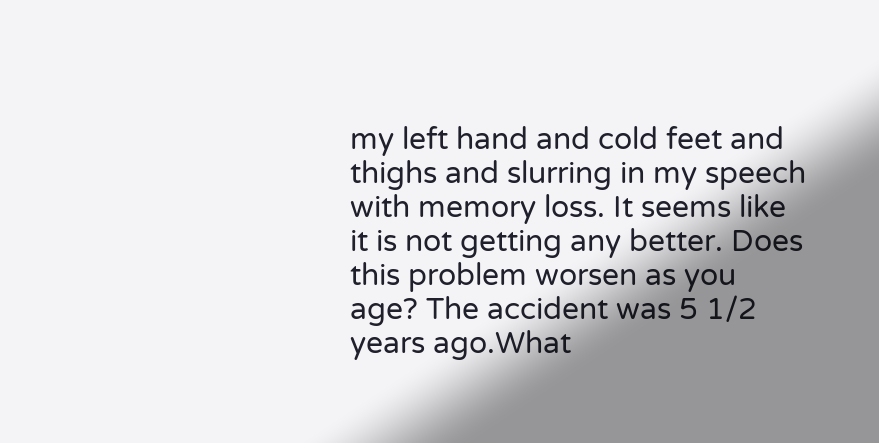my left hand and cold feet and thighs and slurring in my speech with memory loss. It seems like it is not getting any better. Does this problem worsen as you age? The accident was 5 1/2 years ago.What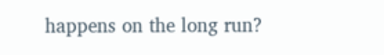happens on the long run?